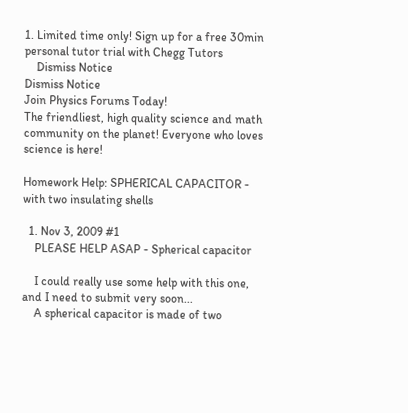1. Limited time only! Sign up for a free 30min personal tutor trial with Chegg Tutors
    Dismiss Notice
Dismiss Notice
Join Physics Forums Today!
The friendliest, high quality science and math community on the planet! Everyone who loves science is here!

Homework Help: SPHERICAL CAPACITOR - with two insulating shells

  1. Nov 3, 2009 #1
    PLEASE HELP ASAP - Spherical capacitor

    I could really use some help with this one, and I need to submit very soon...
    A spherical capacitor is made of two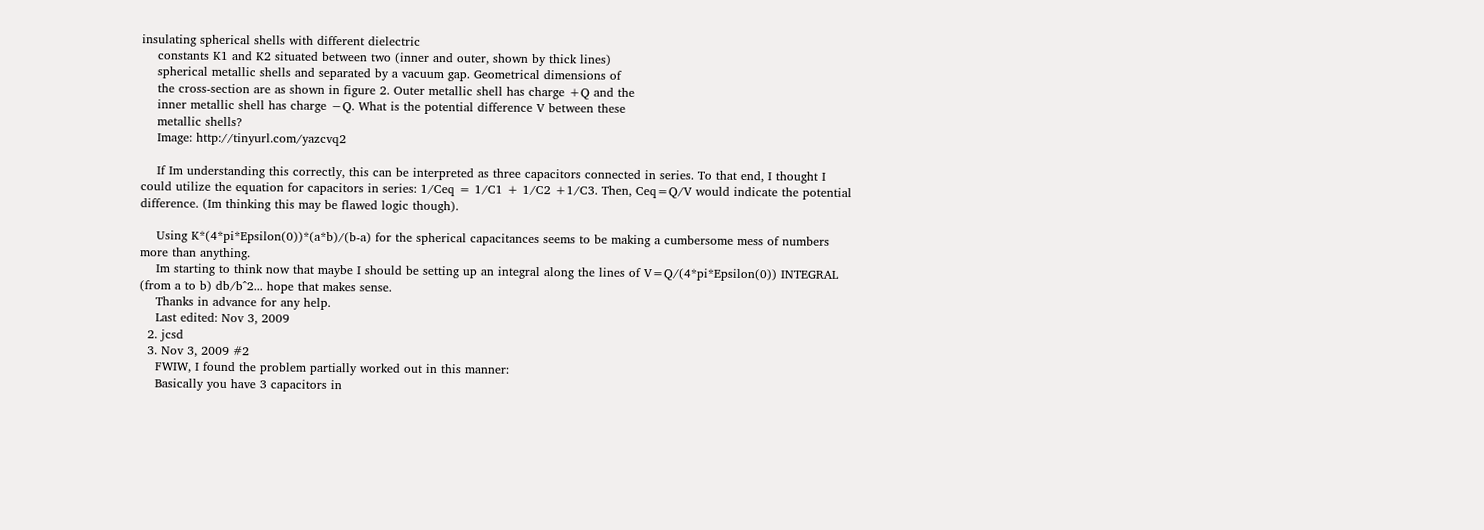insulating spherical shells with different dielectric
    constants K1 and K2 situated between two (inner and outer, shown by thick lines)
    spherical metallic shells and separated by a vacuum gap. Geometrical dimensions of
    the cross-section are as shown in figure 2. Outer metallic shell has charge +Q and the
    inner metallic shell has charge −Q. What is the potential difference V between these
    metallic shells?
    Image: http://tinyurl.com/yazcvq2

    If Im understanding this correctly, this can be interpreted as three capacitors connected in series. To that end, I thought I could utilize the equation for capacitors in series: 1/Ceq = 1/C1 + 1/C2 +1/C3. Then, Ceq=Q/V would indicate the potential difference. (Im thinking this may be flawed logic though).

    Using K*(4*pi*Epsilon(0))*(a*b)/(b-a) for the spherical capacitances seems to be making a cumbersome mess of numbers more than anything.
    Im starting to think now that maybe I should be setting up an integral along the lines of V=Q/(4*pi*Epsilon(0)) INTEGRAL (from a to b) db/b^2... hope that makes sense.
    Thanks in advance for any help.
    Last edited: Nov 3, 2009
  2. jcsd
  3. Nov 3, 2009 #2
    FWIW, I found the problem partially worked out in this manner:
    Basically you have 3 capacitors in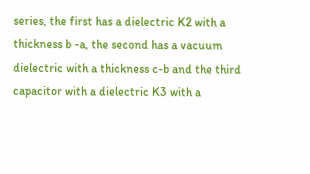series, the first has a dielectric K2 with a thickness b -a, the second has a vacuum dielectric with a thickness c-b and the third capacitor with a dielectric K3 with a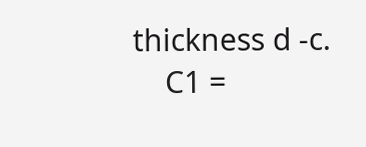thickness d -c.
    C1 =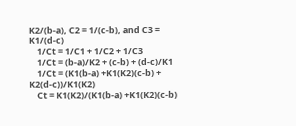K2/(b-a), C2 = 1/(c-b), and C3 = K1/(d-c)
    1/Ct = 1/C1 + 1/C2 + 1/C3
    1/Ct = (b-a)/K2 + (c-b) + (d-c)/K1
    1/Ct = (K1(b-a) +K1(K2)(c-b) + K2(d-c))/K1(K2)
    Ct = K1(K2)/(K1(b-a) +K1(K2)(c-b)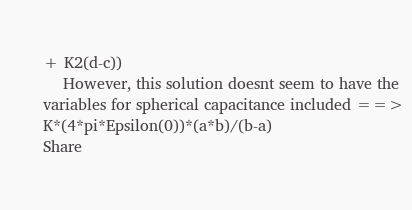+ K2(d-c))
    However, this solution doesnt seem to have the variables for spherical capacitance included ==> K*(4*pi*Epsilon(0))*(a*b)/(b-a)
Share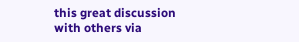this great discussion with others via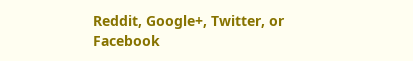Reddit, Google+, Twitter, or Facebook